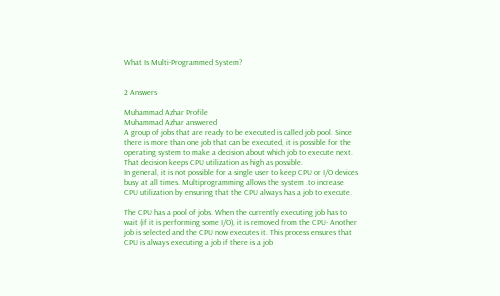What Is Multi-Programmed System?


2 Answers

Muhammad Azhar Profile
Muhammad Azhar answered
A group of jobs that are ready to be executed is called job pool. Since there is more than one job that can be executed, it is possible for the operating system to make a decision about which job to execute next. That decision keeps CPU utilization as high as possible.
In general, it is not possible for a single user to keep CPU or I/O devices busy at all times. Multiprogramming allows the system .to increase CPU utilization by ensuring that the CPU always has a job to execute.

The CPU has a pool of jobs. When the currently executing job has to wait (if it is performing some I/O), it is removed from the CPU- Another job is selected and the CPU now executes it. This process ensures that CPU is always executing a job if there is a job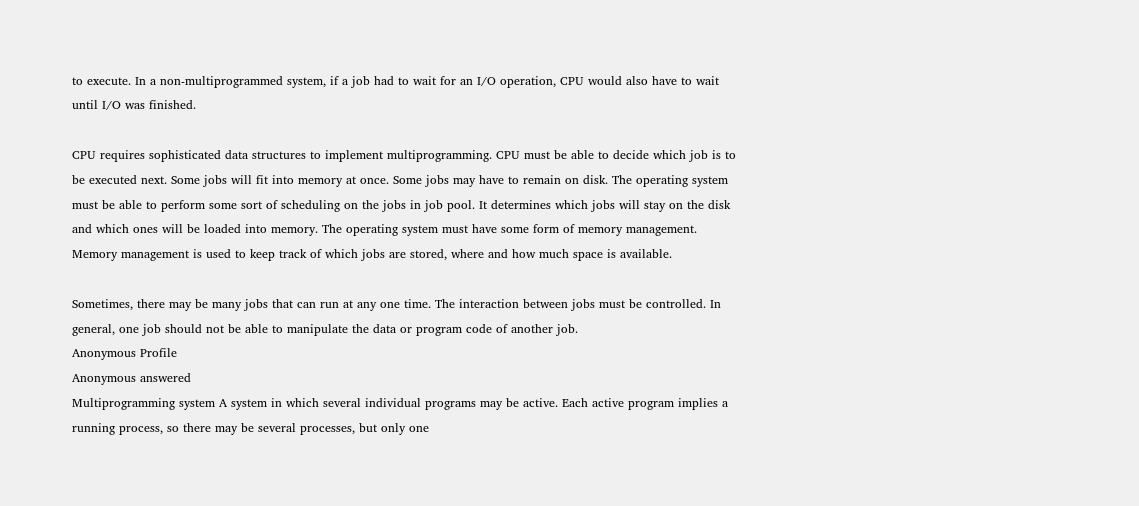to execute. In a non-multiprogrammed system, if a job had to wait for an I/O operation, CPU would also have to wait until I/O was finished.

CPU requires sophisticated data structures to implement multiprogramming. CPU must be able to decide which job is to be executed next. Some jobs will fit into memory at once. Some jobs may have to remain on disk. The operating system must be able to perform some sort of scheduling on the jobs in job pool. It determines which jobs will stay on the disk and which ones will be loaded into memory. The operating system must have some form of memory management. Memory management is used to keep track of which jobs are stored, where and how much space is available.

Sometimes, there may be many jobs that can run at any one time. The interaction between jobs must be controlled. In general, one job should not be able to manipulate the data or program code of another job.
Anonymous Profile
Anonymous answered
Multiprogramming system A system in which several individual programs may be active. Each active program implies a running process, so there may be several processes, but only one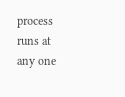process runs at any one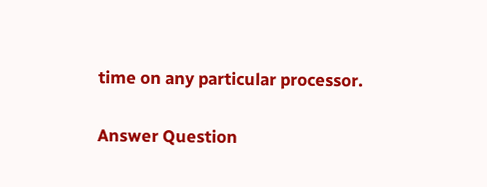time on any particular processor.

Answer Question